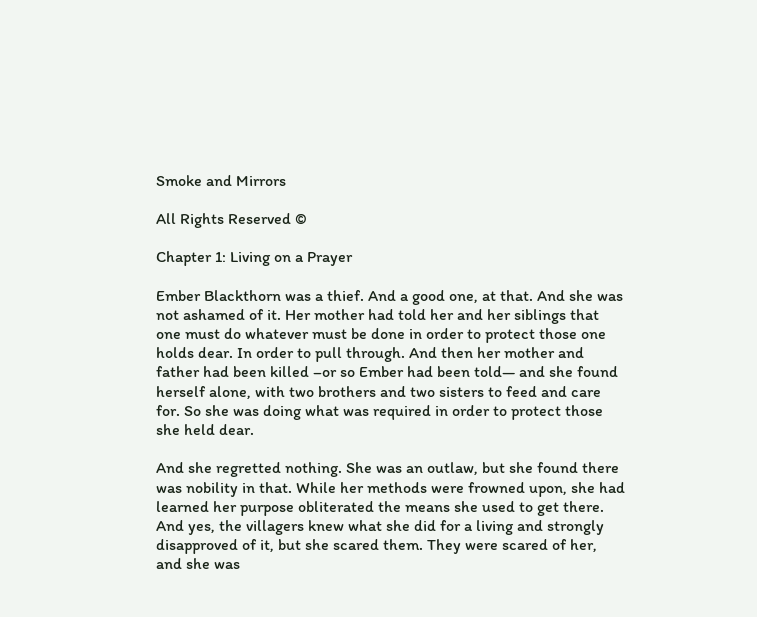Smoke and Mirrors

All Rights Reserved ©

Chapter 1: Living on a Prayer

Ember Blackthorn was a thief. And a good one, at that. And she was not ashamed of it. Her mother had told her and her siblings that one must do whatever must be done in order to protect those one holds dear. In order to pull through. And then her mother and father had been killed –or so Ember had been told— and she found herself alone, with two brothers and two sisters to feed and care for. So she was doing what was required in order to protect those she held dear.

And she regretted nothing. She was an outlaw, but she found there was nobility in that. While her methods were frowned upon, she had learned her purpose obliterated the means she used to get there. And yes, the villagers knew what she did for a living and strongly disapproved of it, but she scared them. They were scared of her, and she was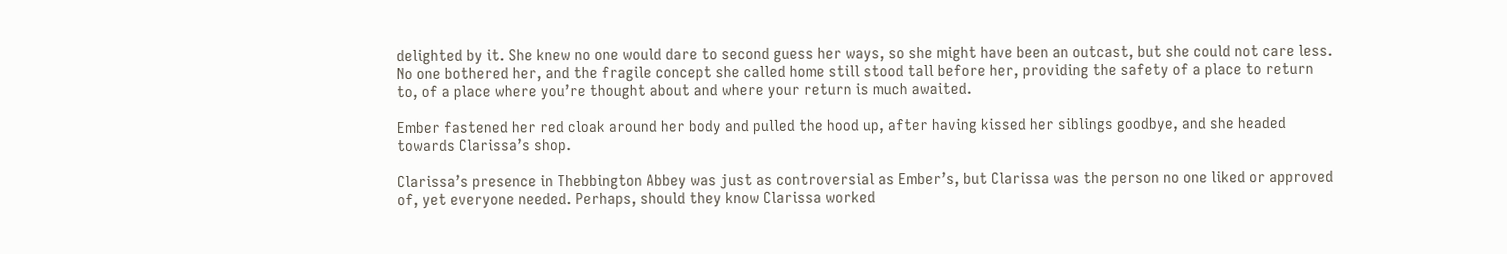delighted by it. She knew no one would dare to second guess her ways, so she might have been an outcast, but she could not care less. No one bothered her, and the fragile concept she called home still stood tall before her, providing the safety of a place to return to, of a place where you’re thought about and where your return is much awaited.

Ember fastened her red cloak around her body and pulled the hood up, after having kissed her siblings goodbye, and she headed towards Clarissa’s shop.

Clarissa’s presence in Thebbington Abbey was just as controversial as Ember’s, but Clarissa was the person no one liked or approved of, yet everyone needed. Perhaps, should they know Clarissa worked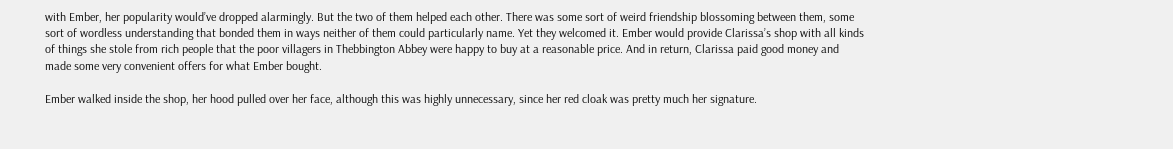with Ember, her popularity would’ve dropped alarmingly. But the two of them helped each other. There was some sort of weird friendship blossoming between them, some sort of wordless understanding that bonded them in ways neither of them could particularly name. Yet they welcomed it. Ember would provide Clarissa’s shop with all kinds of things she stole from rich people that the poor villagers in Thebbington Abbey were happy to buy at a reasonable price. And in return, Clarissa paid good money and made some very convenient offers for what Ember bought.

Ember walked inside the shop, her hood pulled over her face, although this was highly unnecessary, since her red cloak was pretty much her signature.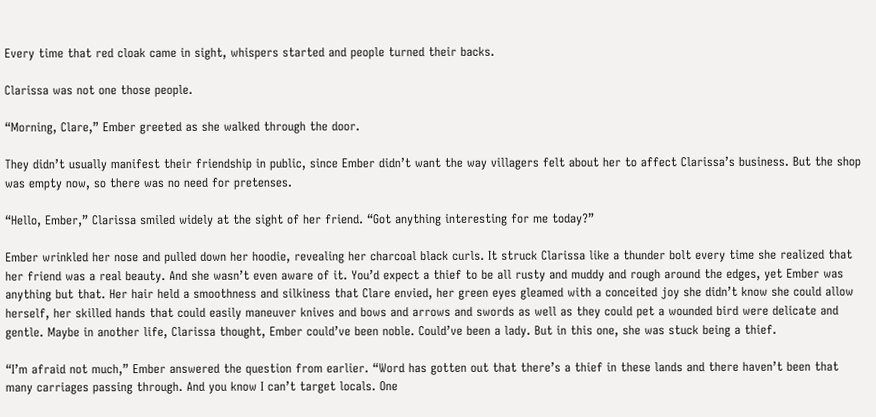Every time that red cloak came in sight, whispers started and people turned their backs.

Clarissa was not one those people.

“Morning, Clare,” Ember greeted as she walked through the door.

They didn’t usually manifest their friendship in public, since Ember didn’t want the way villagers felt about her to affect Clarissa’s business. But the shop was empty now, so there was no need for pretenses.

“Hello, Ember,” Clarissa smiled widely at the sight of her friend. “Got anything interesting for me today?”

Ember wrinkled her nose and pulled down her hoodie, revealing her charcoal black curls. It struck Clarissa like a thunder bolt every time she realized that her friend was a real beauty. And she wasn’t even aware of it. You’d expect a thief to be all rusty and muddy and rough around the edges, yet Ember was anything but that. Her hair held a smoothness and silkiness that Clare envied, her green eyes gleamed with a conceited joy she didn’t know she could allow herself, her skilled hands that could easily maneuver knives and bows and arrows and swords as well as they could pet a wounded bird were delicate and gentle. Maybe in another life, Clarissa thought, Ember could’ve been noble. Could’ve been a lady. But in this one, she was stuck being a thief.

“I’m afraid not much,” Ember answered the question from earlier. “Word has gotten out that there’s a thief in these lands and there haven’t been that many carriages passing through. And you know I can’t target locals. One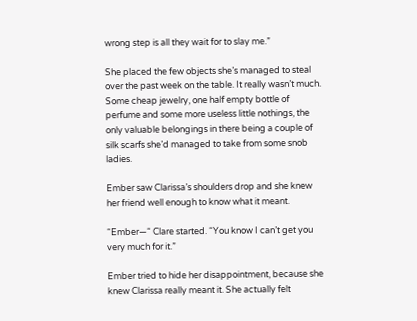wrong step is all they wait for to slay me.”

She placed the few objects she’s managed to steal over the past week on the table. It really wasn’t much. Some cheap jewelry, one half empty bottle of perfume and some more useless little nothings, the only valuable belongings in there being a couple of silk scarfs she’d managed to take from some snob ladies.

Ember saw Clarissa’s shoulders drop and she knew her friend well enough to know what it meant.

“Ember—“ Clare started. “You know I can’t get you very much for it.”

Ember tried to hide her disappointment, because she knew Clarissa really meant it. She actually felt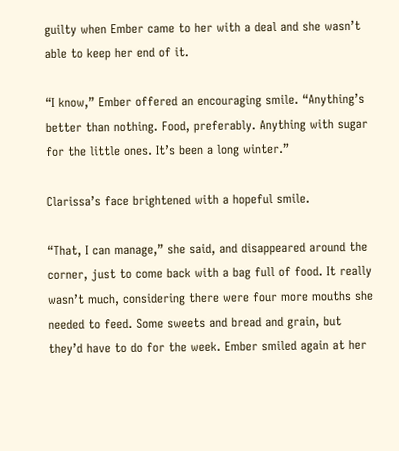guilty when Ember came to her with a deal and she wasn’t able to keep her end of it.

“I know,” Ember offered an encouraging smile. “Anything’s better than nothing. Food, preferably. Anything with sugar for the little ones. It’s been a long winter.”

Clarissa’s face brightened with a hopeful smile.

“That, I can manage,” she said, and disappeared around the corner, just to come back with a bag full of food. It really wasn’t much, considering there were four more mouths she needed to feed. Some sweets and bread and grain, but they’d have to do for the week. Ember smiled again at her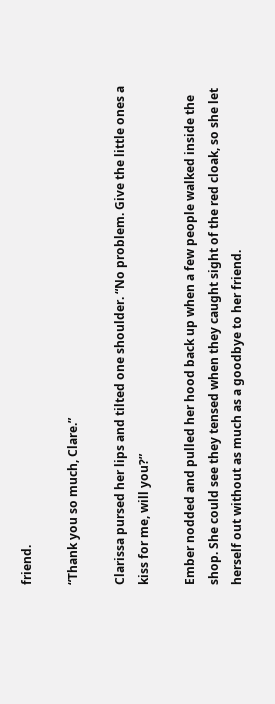friend.

“Thank you so much, Clare.”

Clarissa pursed her lips and tilted one shoulder. “No problem. Give the little ones a kiss for me, will you?”

Ember nodded and pulled her hood back up when a few people walked inside the shop. She could see they tensed when they caught sight of the red cloak, so she let herself out without as much as a goodbye to her friend.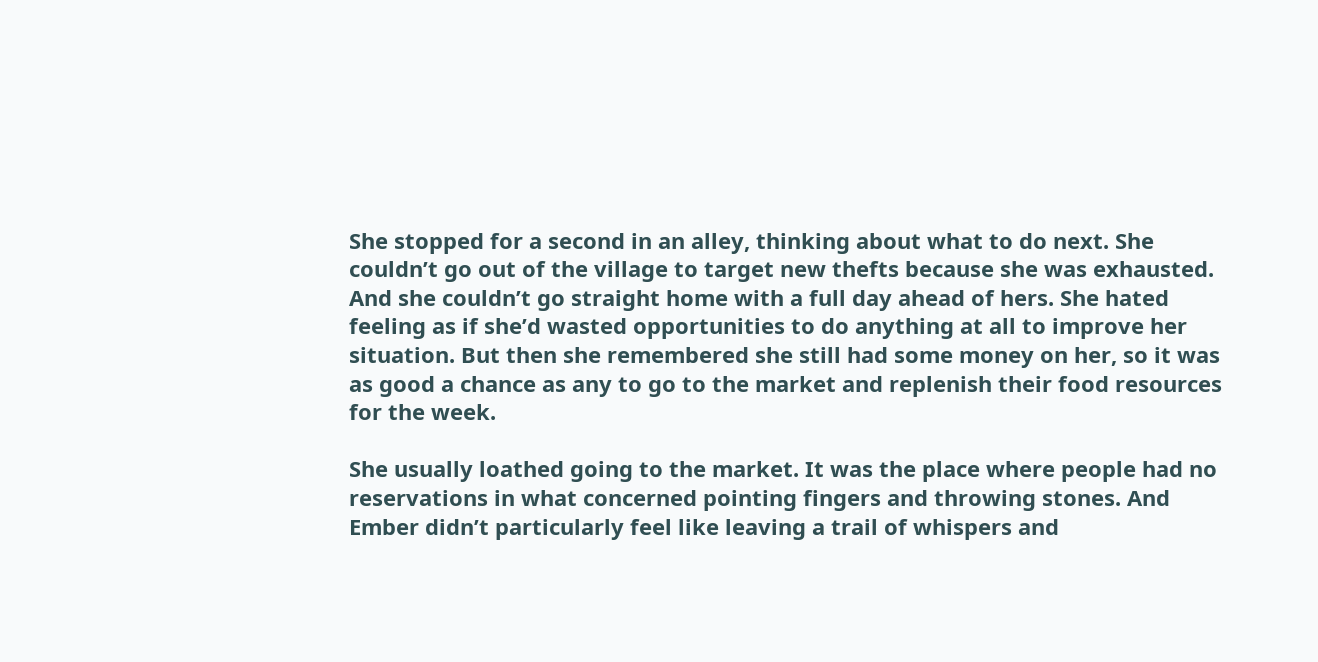She stopped for a second in an alley, thinking about what to do next. She couldn’t go out of the village to target new thefts because she was exhausted. And she couldn’t go straight home with a full day ahead of hers. She hated feeling as if she’d wasted opportunities to do anything at all to improve her situation. But then she remembered she still had some money on her, so it was as good a chance as any to go to the market and replenish their food resources for the week.

She usually loathed going to the market. It was the place where people had no reservations in what concerned pointing fingers and throwing stones. And Ember didn’t particularly feel like leaving a trail of whispers and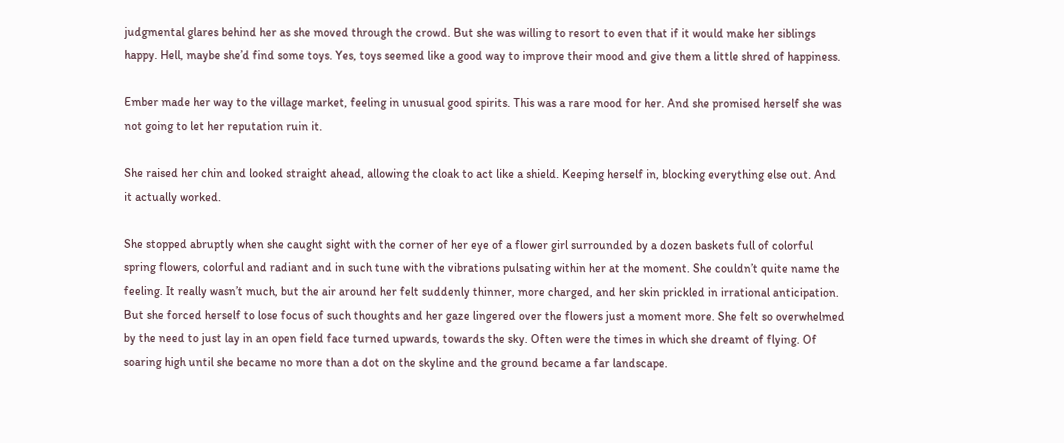judgmental glares behind her as she moved through the crowd. But she was willing to resort to even that if it would make her siblings happy. Hell, maybe she’d find some toys. Yes, toys seemed like a good way to improve their mood and give them a little shred of happiness.

Ember made her way to the village market, feeling in unusual good spirits. This was a rare mood for her. And she promised herself she was not going to let her reputation ruin it.

She raised her chin and looked straight ahead, allowing the cloak to act like a shield. Keeping herself in, blocking everything else out. And it actually worked.

She stopped abruptly when she caught sight with the corner of her eye of a flower girl surrounded by a dozen baskets full of colorful spring flowers, colorful and radiant and in such tune with the vibrations pulsating within her at the moment. She couldn’t quite name the feeling. It really wasn’t much, but the air around her felt suddenly thinner, more charged, and her skin prickled in irrational anticipation. But she forced herself to lose focus of such thoughts and her gaze lingered over the flowers just a moment more. She felt so overwhelmed by the need to just lay in an open field face turned upwards, towards the sky. Often were the times in which she dreamt of flying. Of soaring high until she became no more than a dot on the skyline and the ground became a far landscape.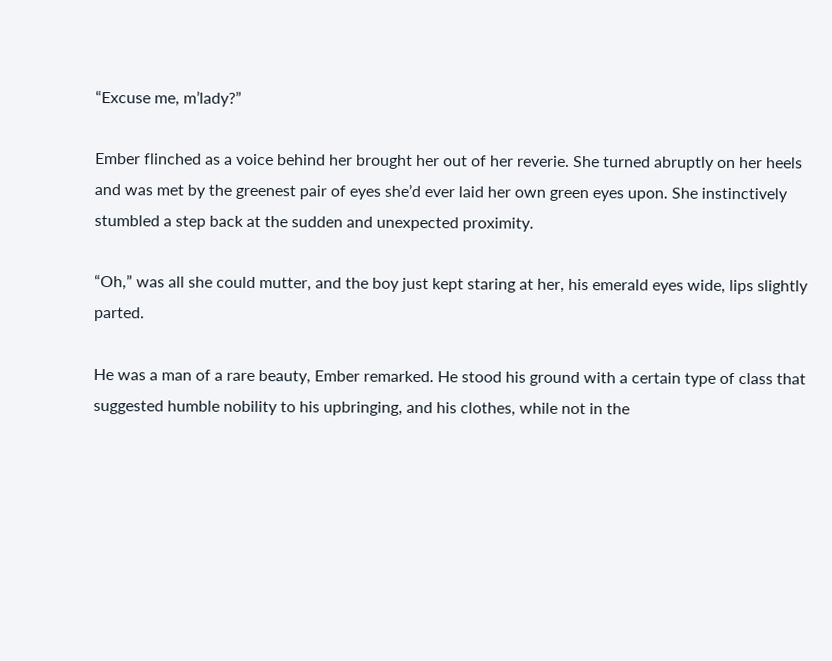“Excuse me, m’lady?”

Ember flinched as a voice behind her brought her out of her reverie. She turned abruptly on her heels and was met by the greenest pair of eyes she’d ever laid her own green eyes upon. She instinctively stumbled a step back at the sudden and unexpected proximity.

“Oh,” was all she could mutter, and the boy just kept staring at her, his emerald eyes wide, lips slightly parted.

He was a man of a rare beauty, Ember remarked. He stood his ground with a certain type of class that suggested humble nobility to his upbringing, and his clothes, while not in the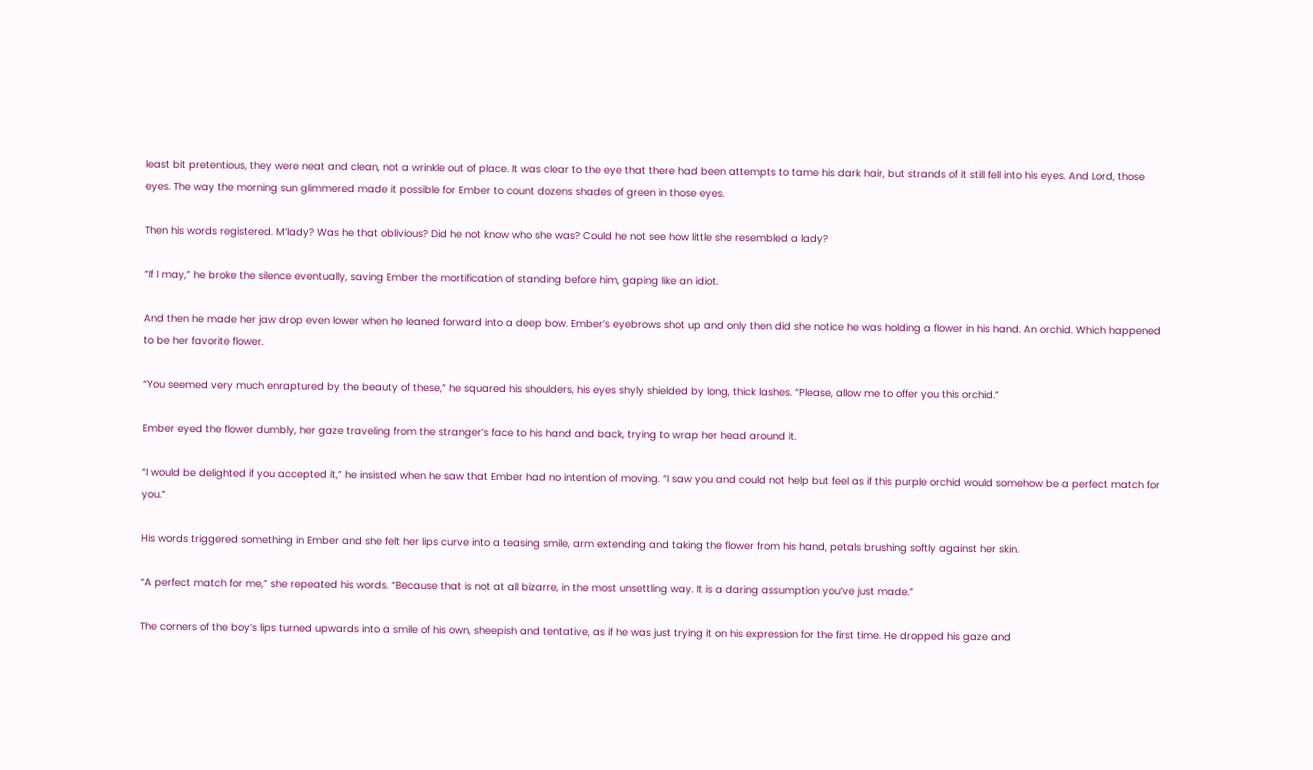least bit pretentious, they were neat and clean, not a wrinkle out of place. It was clear to the eye that there had been attempts to tame his dark hair, but strands of it still fell into his eyes. And Lord, those eyes. The way the morning sun glimmered made it possible for Ember to count dozens shades of green in those eyes.

Then his words registered. M’lady? Was he that oblivious? Did he not know who she was? Could he not see how little she resembled a lady?

“If I may,” he broke the silence eventually, saving Ember the mortification of standing before him, gaping like an idiot.

And then he made her jaw drop even lower when he leaned forward into a deep bow. Ember’s eyebrows shot up and only then did she notice he was holding a flower in his hand. An orchid. Which happened to be her favorite flower.

“You seemed very much enraptured by the beauty of these,” he squared his shoulders, his eyes shyly shielded by long, thick lashes. “Please, allow me to offer you this orchid.”

Ember eyed the flower dumbly, her gaze traveling from the stranger’s face to his hand and back, trying to wrap her head around it.

“I would be delighted if you accepted it,” he insisted when he saw that Ember had no intention of moving. “I saw you and could not help but feel as if this purple orchid would somehow be a perfect match for you.”

His words triggered something in Ember and she felt her lips curve into a teasing smile, arm extending and taking the flower from his hand, petals brushing softly against her skin.

“A perfect match for me,” she repeated his words. “Because that is not at all bizarre, in the most unsettling way. It is a daring assumption you’ve just made.”

The corners of the boy’s lips turned upwards into a smile of his own, sheepish and tentative, as if he was just trying it on his expression for the first time. He dropped his gaze and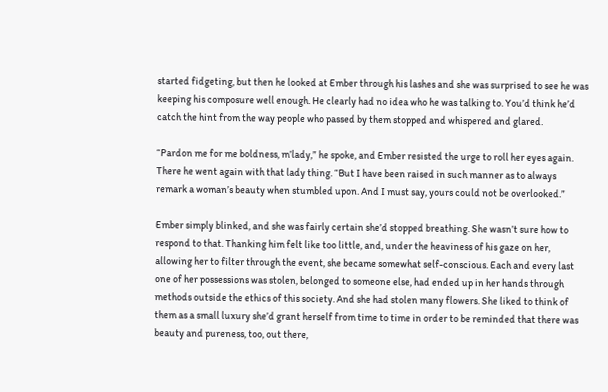started fidgeting, but then he looked at Ember through his lashes and she was surprised to see he was keeping his composure well enough. He clearly had no idea who he was talking to. You’d think he’d catch the hint from the way people who passed by them stopped and whispered and glared.

“Pardon me for me boldness, m’lady,” he spoke, and Ember resisted the urge to roll her eyes again. There he went again with that lady thing. “But I have been raised in such manner as to always remark a woman’s beauty when stumbled upon. And I must say, yours could not be overlooked.”

Ember simply blinked, and she was fairly certain she’d stopped breathing. She wasn’t sure how to respond to that. Thanking him felt like too little, and, under the heaviness of his gaze on her, allowing her to filter through the event, she became somewhat self-conscious. Each and every last one of her possessions was stolen, belonged to someone else, had ended up in her hands through methods outside the ethics of this society. And she had stolen many flowers. She liked to think of them as a small luxury she’d grant herself from time to time in order to be reminded that there was beauty and pureness, too, out there,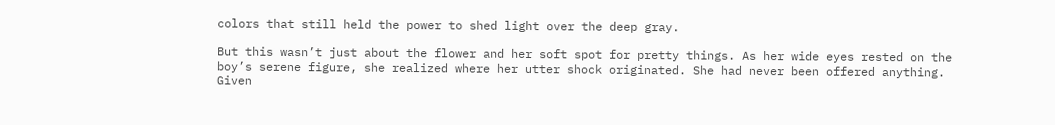colors that still held the power to shed light over the deep gray.

But this wasn’t just about the flower and her soft spot for pretty things. As her wide eyes rested on the boy’s serene figure, she realized where her utter shock originated. She had never been offered anything. Given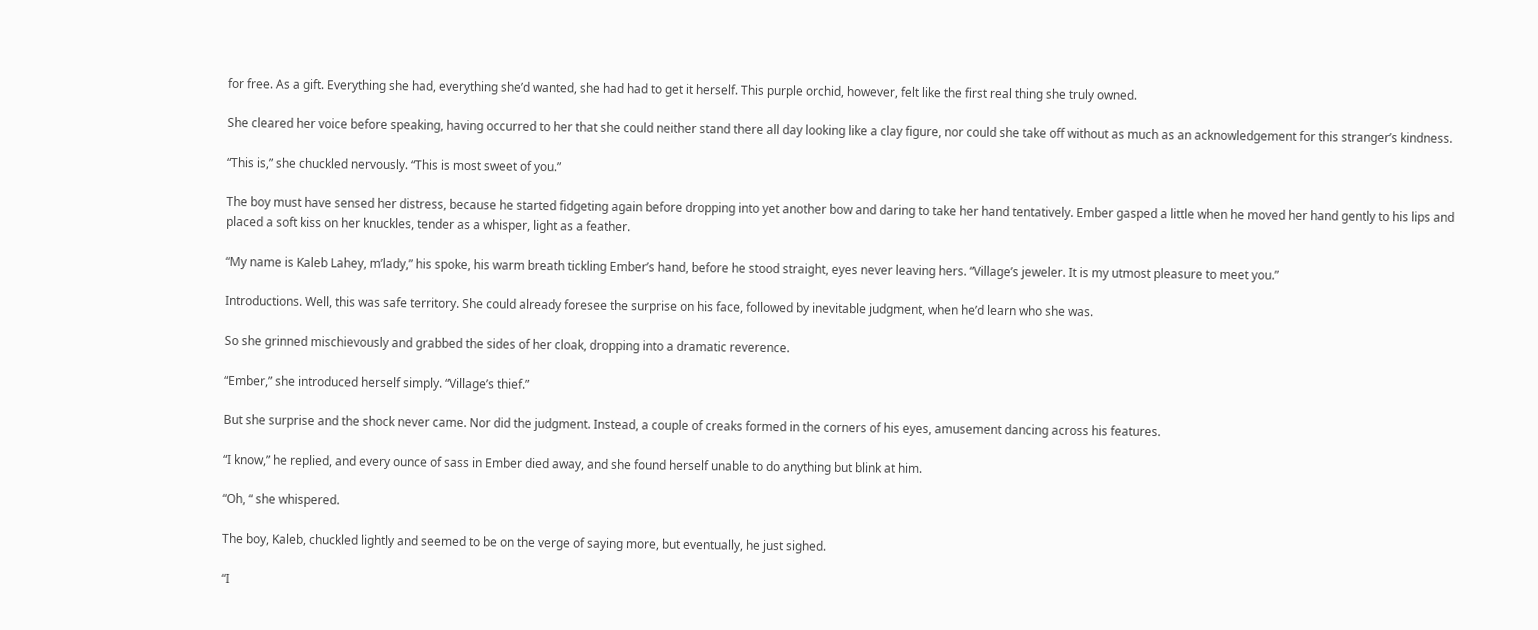for free. As a gift. Everything she had, everything she’d wanted, she had had to get it herself. This purple orchid, however, felt like the first real thing she truly owned.

She cleared her voice before speaking, having occurred to her that she could neither stand there all day looking like a clay figure, nor could she take off without as much as an acknowledgement for this stranger’s kindness.

“This is,” she chuckled nervously. “This is most sweet of you.”

The boy must have sensed her distress, because he started fidgeting again before dropping into yet another bow and daring to take her hand tentatively. Ember gasped a little when he moved her hand gently to his lips and placed a soft kiss on her knuckles, tender as a whisper, light as a feather.

“My name is Kaleb Lahey, m’lady,” his spoke, his warm breath tickling Ember’s hand, before he stood straight, eyes never leaving hers. “Village’s jeweler. It is my utmost pleasure to meet you.”

Introductions. Well, this was safe territory. She could already foresee the surprise on his face, followed by inevitable judgment, when he’d learn who she was.

So she grinned mischievously and grabbed the sides of her cloak, dropping into a dramatic reverence.

“Ember,” she introduced herself simply. “Village’s thief.”

But she surprise and the shock never came. Nor did the judgment. Instead, a couple of creaks formed in the corners of his eyes, amusement dancing across his features.

“I know,” he replied, and every ounce of sass in Ember died away, and she found herself unable to do anything but blink at him.

“Oh, “ she whispered.

The boy, Kaleb, chuckled lightly and seemed to be on the verge of saying more, but eventually, he just sighed.

“I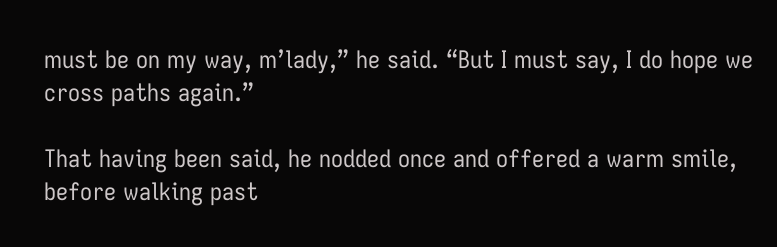must be on my way, m’lady,” he said. “But I must say, I do hope we cross paths again.”

That having been said, he nodded once and offered a warm smile, before walking past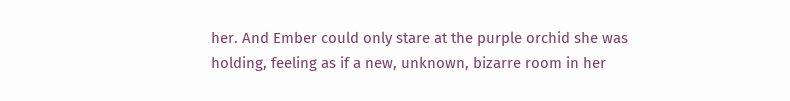her. And Ember could only stare at the purple orchid she was holding, feeling as if a new, unknown, bizarre room in her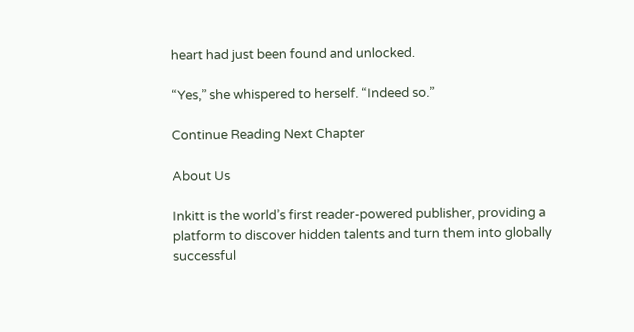heart had just been found and unlocked.

“Yes,” she whispered to herself. “Indeed so.”

Continue Reading Next Chapter

About Us

Inkitt is the world’s first reader-powered publisher, providing a platform to discover hidden talents and turn them into globally successful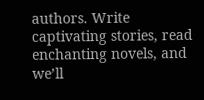authors. Write captivating stories, read enchanting novels, and we’ll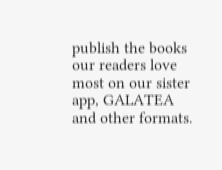publish the books our readers love most on our sister app, GALATEA and other formats.